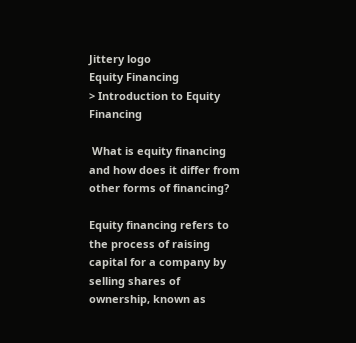Jittery logo
Equity Financing
> Introduction to Equity Financing

 What is equity financing and how does it differ from other forms of financing?

Equity financing refers to the process of raising capital for a company by selling shares of ownership, known as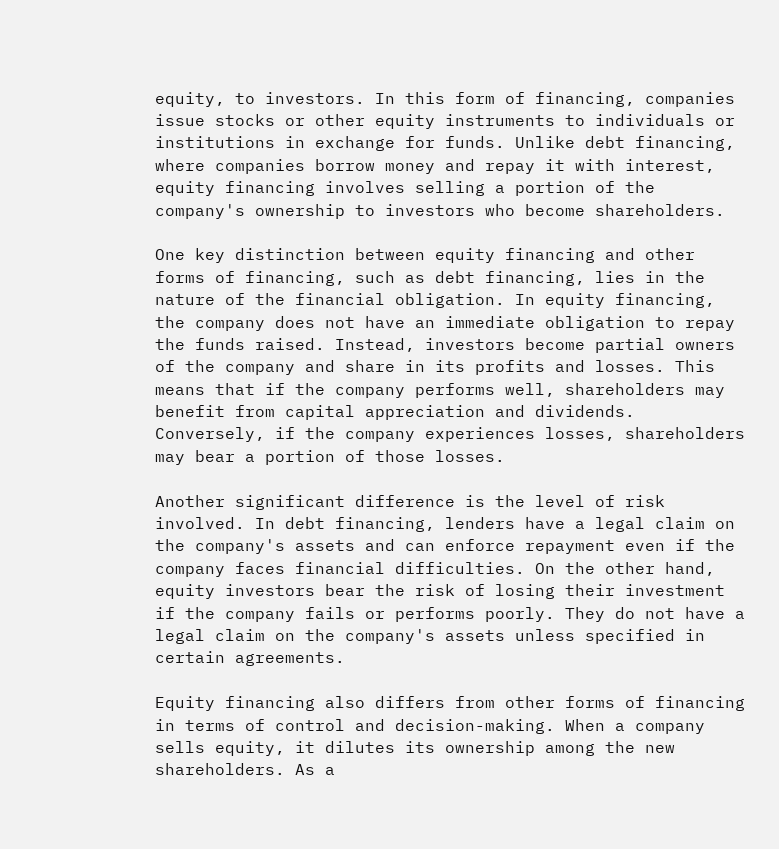equity, to investors. In this form of financing, companies issue stocks or other equity instruments to individuals or institutions in exchange for funds. Unlike debt financing, where companies borrow money and repay it with interest, equity financing involves selling a portion of the company's ownership to investors who become shareholders.

One key distinction between equity financing and other forms of financing, such as debt financing, lies in the nature of the financial obligation. In equity financing, the company does not have an immediate obligation to repay the funds raised. Instead, investors become partial owners of the company and share in its profits and losses. This means that if the company performs well, shareholders may benefit from capital appreciation and dividends. Conversely, if the company experiences losses, shareholders may bear a portion of those losses.

Another significant difference is the level of risk involved. In debt financing, lenders have a legal claim on the company's assets and can enforce repayment even if the company faces financial difficulties. On the other hand, equity investors bear the risk of losing their investment if the company fails or performs poorly. They do not have a legal claim on the company's assets unless specified in certain agreements.

Equity financing also differs from other forms of financing in terms of control and decision-making. When a company sells equity, it dilutes its ownership among the new shareholders. As a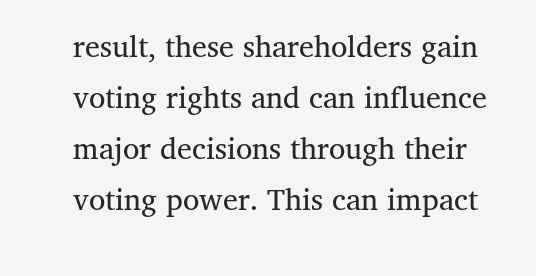result, these shareholders gain voting rights and can influence major decisions through their voting power. This can impact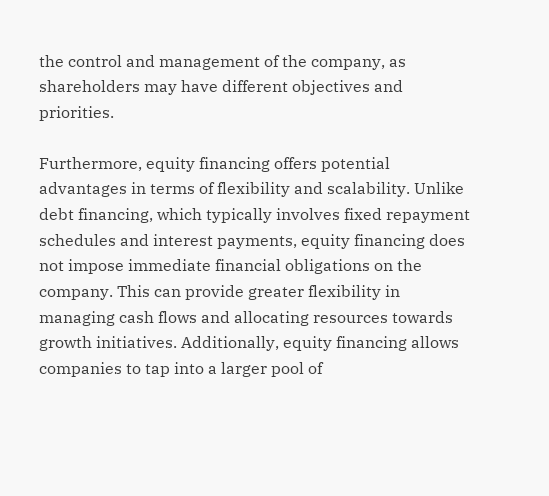the control and management of the company, as shareholders may have different objectives and priorities.

Furthermore, equity financing offers potential advantages in terms of flexibility and scalability. Unlike debt financing, which typically involves fixed repayment schedules and interest payments, equity financing does not impose immediate financial obligations on the company. This can provide greater flexibility in managing cash flows and allocating resources towards growth initiatives. Additionally, equity financing allows companies to tap into a larger pool of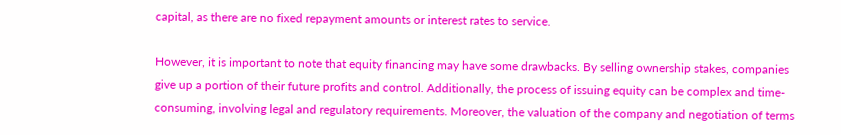capital, as there are no fixed repayment amounts or interest rates to service.

However, it is important to note that equity financing may have some drawbacks. By selling ownership stakes, companies give up a portion of their future profits and control. Additionally, the process of issuing equity can be complex and time-consuming, involving legal and regulatory requirements. Moreover, the valuation of the company and negotiation of terms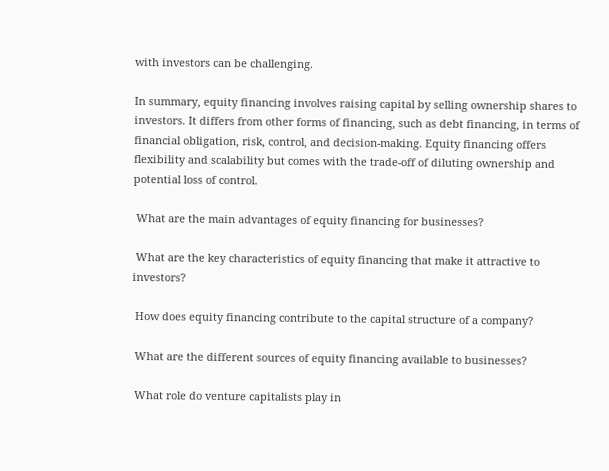with investors can be challenging.

In summary, equity financing involves raising capital by selling ownership shares to investors. It differs from other forms of financing, such as debt financing, in terms of financial obligation, risk, control, and decision-making. Equity financing offers flexibility and scalability but comes with the trade-off of diluting ownership and potential loss of control.

 What are the main advantages of equity financing for businesses?

 What are the key characteristics of equity financing that make it attractive to investors?

 How does equity financing contribute to the capital structure of a company?

 What are the different sources of equity financing available to businesses?

 What role do venture capitalists play in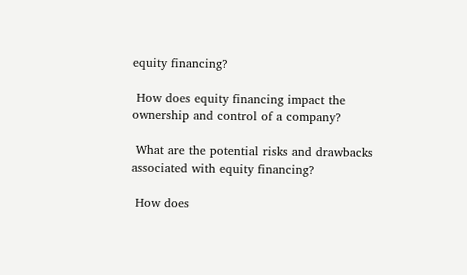equity financing?

 How does equity financing impact the ownership and control of a company?

 What are the potential risks and drawbacks associated with equity financing?

 How does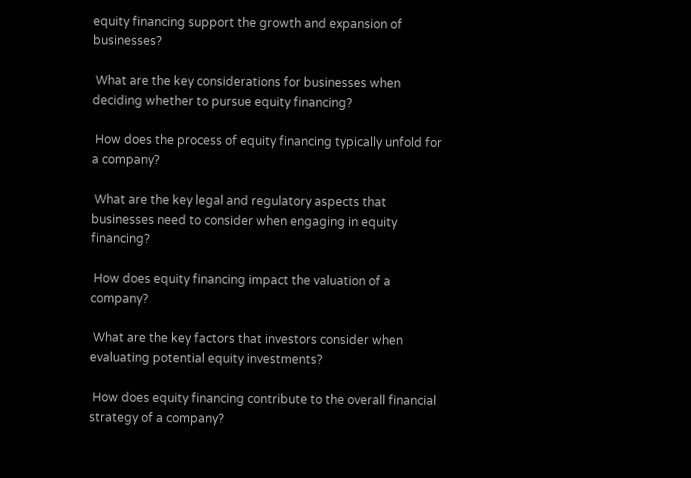equity financing support the growth and expansion of businesses?

 What are the key considerations for businesses when deciding whether to pursue equity financing?

 How does the process of equity financing typically unfold for a company?

 What are the key legal and regulatory aspects that businesses need to consider when engaging in equity financing?

 How does equity financing impact the valuation of a company?

 What are the key factors that investors consider when evaluating potential equity investments?

 How does equity financing contribute to the overall financial strategy of a company?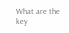What are the key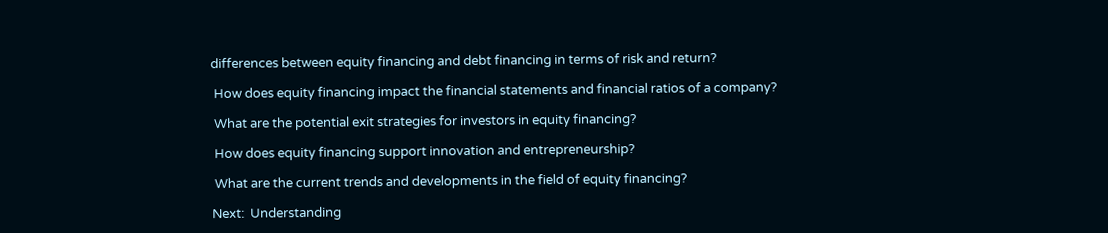differences between equity financing and debt financing in terms of risk and return?

 How does equity financing impact the financial statements and financial ratios of a company?

 What are the potential exit strategies for investors in equity financing?

 How does equity financing support innovation and entrepreneurship?

 What are the current trends and developments in the field of equity financing?

Next:  Understanding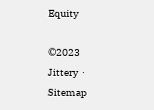Equity

©2023 Jittery  ·  Sitemap